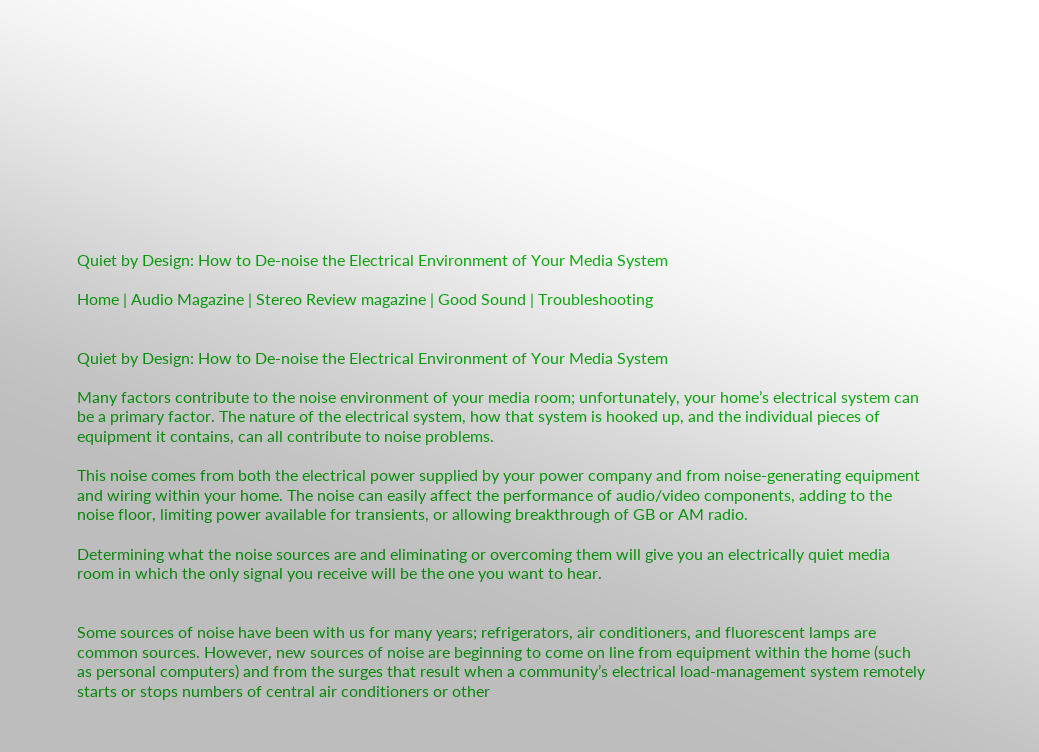Quiet by Design: How to De-noise the Electrical Environment of Your Media System

Home | Audio Magazine | Stereo Review magazine | Good Sound | Troubleshooting


Quiet by Design: How to De-noise the Electrical Environment of Your Media System

Many factors contribute to the noise environment of your media room; unfortunately, your home’s electrical system can be a primary factor. The nature of the electrical system, how that system is hooked up, and the individual pieces of equipment it contains, can all contribute to noise problems.

This noise comes from both the electrical power supplied by your power company and from noise-generating equipment and wiring within your home. The noise can easily affect the performance of audio/video components, adding to the noise floor, limiting power available for transients, or allowing breakthrough of GB or AM radio.

Determining what the noise sources are and eliminating or overcoming them will give you an electrically quiet media room in which the only signal you receive will be the one you want to hear.


Some sources of noise have been with us for many years; refrigerators, air conditioners, and fluorescent lamps are common sources. However, new sources of noise are beginning to come on line from equipment within the home (such as personal computers) and from the surges that result when a community’s electrical load-management system remotely starts or stops numbers of central air conditioners or other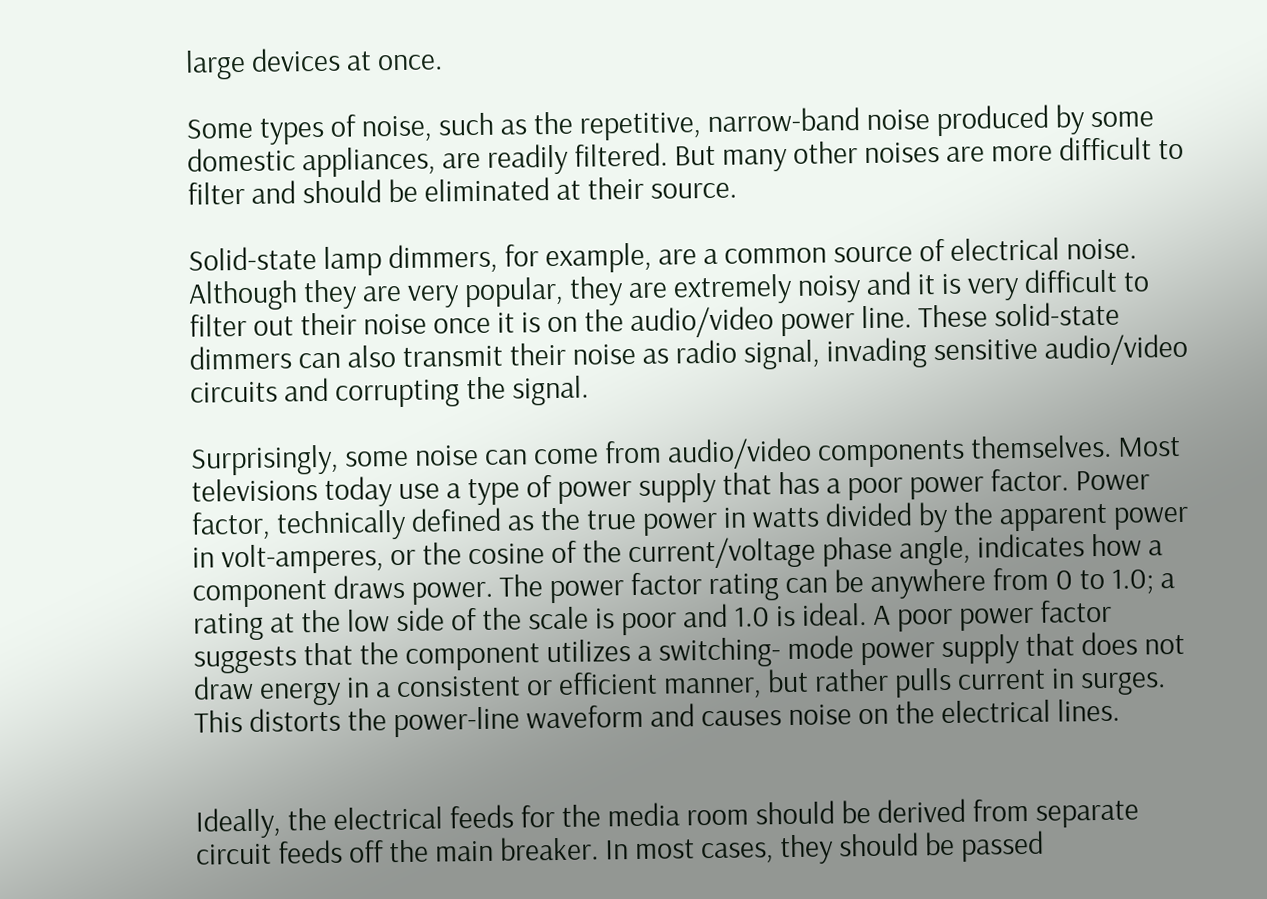large devices at once.

Some types of noise, such as the repetitive, narrow-band noise produced by some domestic appliances, are readily filtered. But many other noises are more difficult to filter and should be eliminated at their source.

Solid-state lamp dimmers, for example, are a common source of electrical noise. Although they are very popular, they are extremely noisy and it is very difficult to filter out their noise once it is on the audio/video power line. These solid-state dimmers can also transmit their noise as radio signal, invading sensitive audio/video circuits and corrupting the signal.

Surprisingly, some noise can come from audio/video components themselves. Most televisions today use a type of power supply that has a poor power factor. Power factor, technically defined as the true power in watts divided by the apparent power in volt-amperes, or the cosine of the current/voltage phase angle, indicates how a component draws power. The power factor rating can be anywhere from 0 to 1.0; a rating at the low side of the scale is poor and 1.0 is ideal. A poor power factor suggests that the component utilizes a switching- mode power supply that does not draw energy in a consistent or efficient manner, but rather pulls current in surges. This distorts the power-line waveform and causes noise on the electrical lines.


Ideally, the electrical feeds for the media room should be derived from separate circuit feeds off the main breaker. In most cases, they should be passed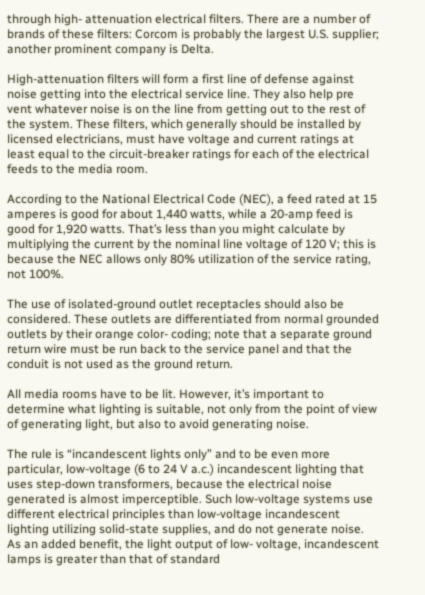through high- attenuation electrical filters. There are a number of brands of these filters: Corcom is probably the largest U.S. supplier; another prominent company is Delta.

High-attenuation filters will form a first line of defense against noise getting into the electrical service line. They also help pre vent whatever noise is on the line from getting out to the rest of the system. These filters, which generally should be installed by licensed electricians, must have voltage and current ratings at least equal to the circuit-breaker ratings for each of the electrical feeds to the media room.

According to the National Electrical Code (NEC), a feed rated at 15 amperes is good for about 1,440 watts, while a 20-amp feed is good for 1,920 watts. That’s less than you might calculate by multiplying the current by the nominal line voltage of 120 V; this is because the NEC allows only 80% utilization of the service rating, not 100%.

The use of isolated-ground outlet receptacles should also be considered. These outlets are differentiated from normal grounded outlets by their orange color- coding; note that a separate ground return wire must be run back to the service panel and that the conduit is not used as the ground return.

All media rooms have to be lit. However, it’s important to determine what lighting is suitable, not only from the point of view of generating light, but also to avoid generating noise.

The rule is “incandescent lights only” and to be even more particular, low-voltage (6 to 24 V a.c.) incandescent lighting that uses step-down transformers, because the electrical noise generated is almost imperceptible. Such low-voltage systems use different electrical principles than low-voltage incandescent lighting utilizing solid-state supplies, and do not generate noise. As an added benefit, the light output of low- voltage, incandescent lamps is greater than that of standard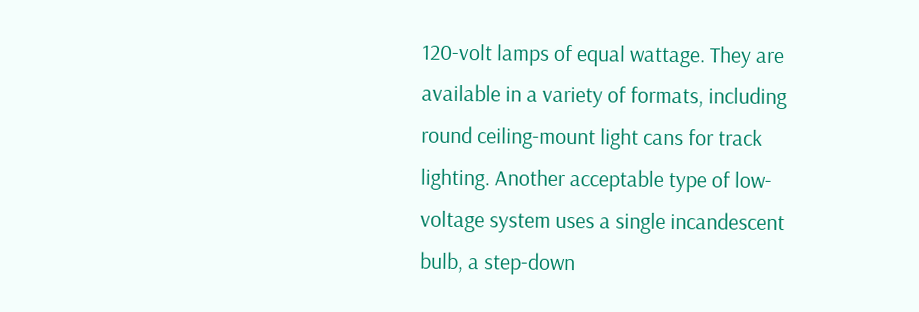120-volt lamps of equal wattage. They are available in a variety of formats, including round ceiling-mount light cans for track lighting. Another acceptable type of low-voltage system uses a single incandescent bulb, a step-down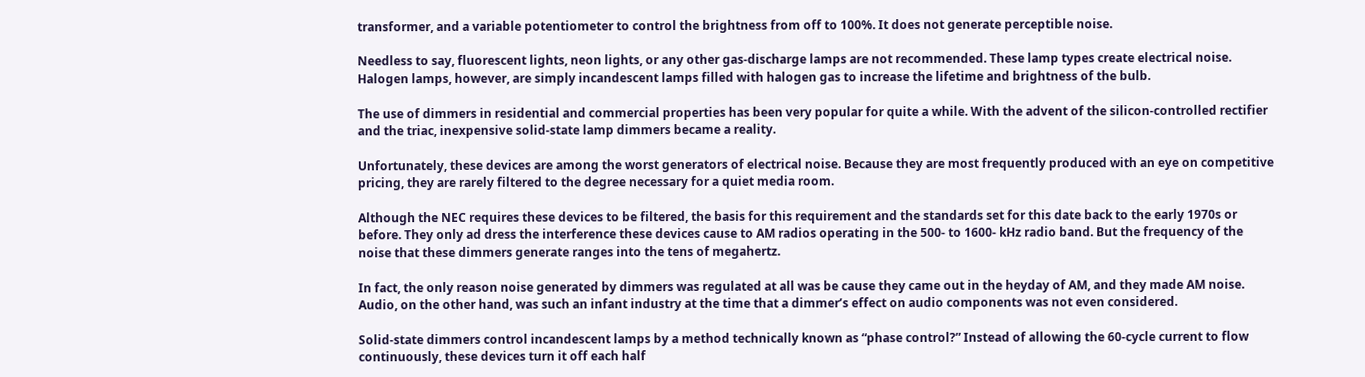transformer, and a variable potentiometer to control the brightness from off to 100%. It does not generate perceptible noise.

Needless to say, fluorescent lights, neon lights, or any other gas-discharge lamps are not recommended. These lamp types create electrical noise. Halogen lamps, however, are simply incandescent lamps filled with halogen gas to increase the lifetime and brightness of the bulb.

The use of dimmers in residential and commercial properties has been very popular for quite a while. With the advent of the silicon-controlled rectifier and the triac, inexpensive solid-state lamp dimmers became a reality.

Unfortunately, these devices are among the worst generators of electrical noise. Because they are most frequently produced with an eye on competitive pricing, they are rarely filtered to the degree necessary for a quiet media room.

Although the NEC requires these devices to be filtered, the basis for this requirement and the standards set for this date back to the early 1970s or before. They only ad dress the interference these devices cause to AM radios operating in the 500- to 1600- kHz radio band. But the frequency of the noise that these dimmers generate ranges into the tens of megahertz.

In fact, the only reason noise generated by dimmers was regulated at all was be cause they came out in the heyday of AM, and they made AM noise. Audio, on the other hand, was such an infant industry at the time that a dimmer’s effect on audio components was not even considered.

Solid-state dimmers control incandescent lamps by a method technically known as “phase control?” Instead of allowing the 60-cycle current to flow continuously, these devices turn it off each half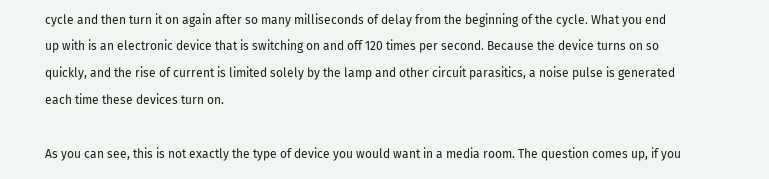cycle and then turn it on again after so many milliseconds of delay from the beginning of the cycle. What you end up with is an electronic device that is switching on and off 120 times per second. Because the device turns on so quickly, and the rise of current is limited solely by the lamp and other circuit parasitics, a noise pulse is generated each time these devices turn on.

As you can see, this is not exactly the type of device you would want in a media room. The question comes up, if you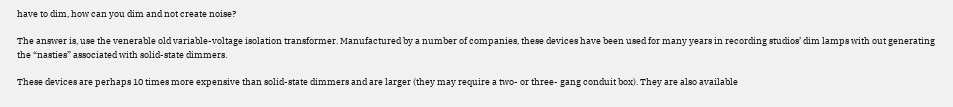have to dim, how can you dim and not create noise?

The answer is, use the venerable old variable-voltage isolation transformer. Manufactured by a number of companies, these devices have been used for many years in recording studios’ dim lamps with out generating the “nasties” associated with solid-state dimmers.

These devices are perhaps 10 times more expensive than solid-state dimmers and are larger (they may require a two- or three- gang conduit box). They are also available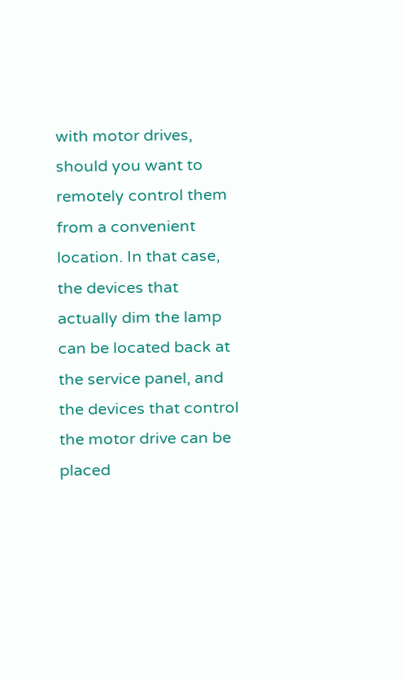with motor drives, should you want to remotely control them from a convenient location. In that case, the devices that actually dim the lamp can be located back at the service panel, and the devices that control the motor drive can be placed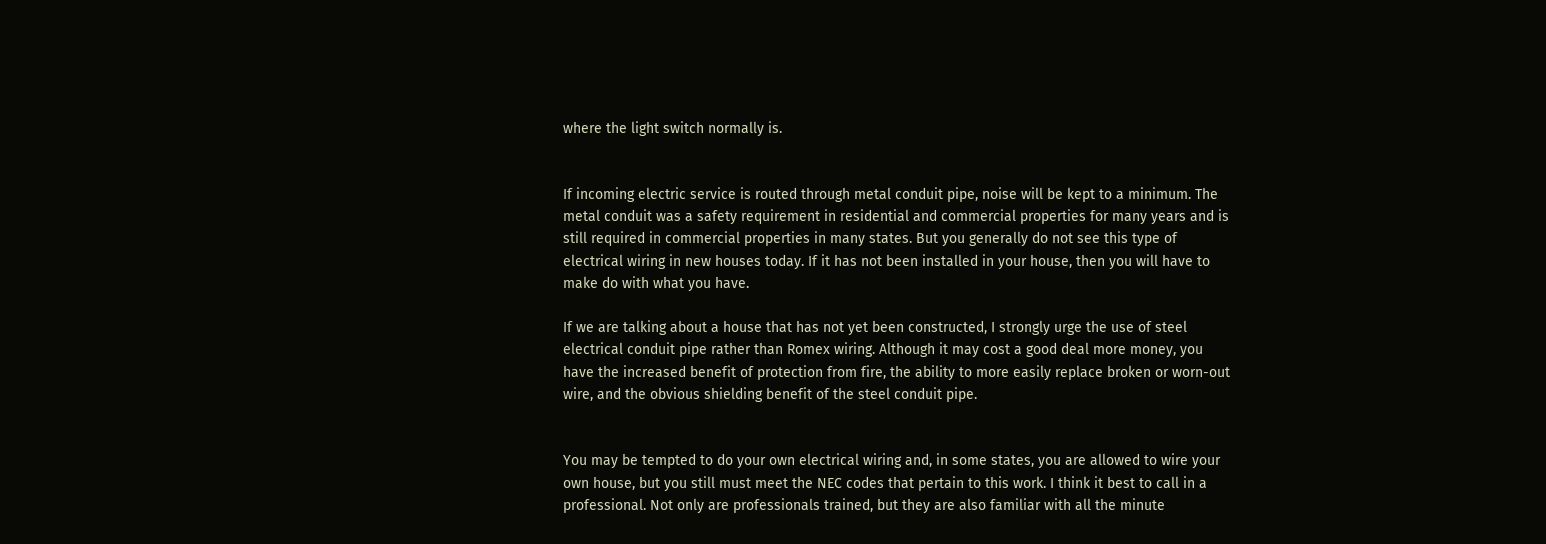where the light switch normally is.


If incoming electric service is routed through metal conduit pipe, noise will be kept to a minimum. The metal conduit was a safety requirement in residential and commercial properties for many years and is still required in commercial properties in many states. But you generally do not see this type of electrical wiring in new houses today. If it has not been installed in your house, then you will have to make do with what you have.

If we are talking about a house that has not yet been constructed, I strongly urge the use of steel electrical conduit pipe rather than Romex wiring. Although it may cost a good deal more money, you have the increased benefit of protection from fire, the ability to more easily replace broken or worn-out wire, and the obvious shielding benefit of the steel conduit pipe.


You may be tempted to do your own electrical wiring and, in some states, you are allowed to wire your own house, but you still must meet the NEC codes that pertain to this work. I think it best to call in a professional. Not only are professionals trained, but they are also familiar with all the minute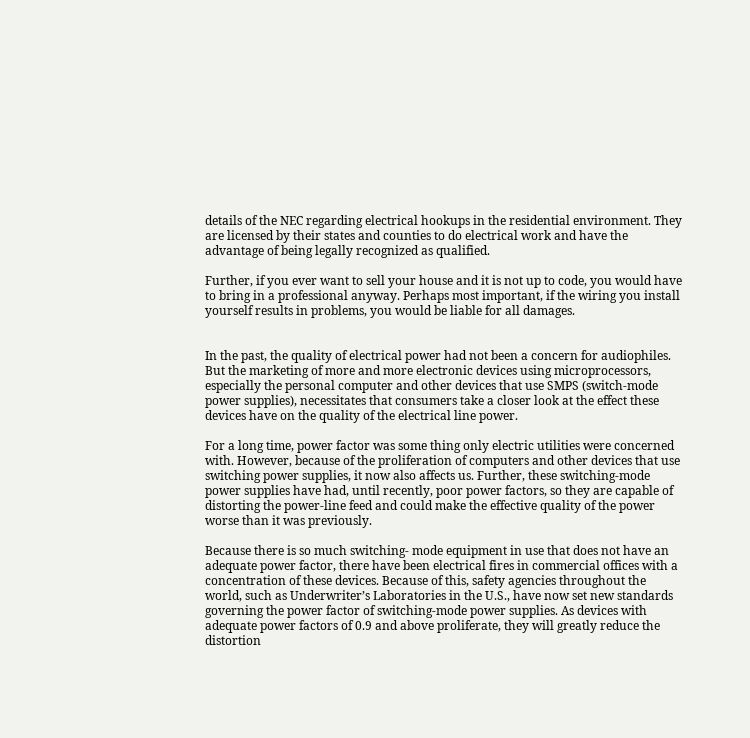details of the NEC regarding electrical hookups in the residential environment. They are licensed by their states and counties to do electrical work and have the advantage of being legally recognized as qualified.

Further, if you ever want to sell your house and it is not up to code, you would have to bring in a professional anyway. Perhaps most important, if the wiring you install yourself results in problems, you would be liable for all damages.


In the past, the quality of electrical power had not been a concern for audiophiles. But the marketing of more and more electronic devices using microprocessors, especially the personal computer and other devices that use SMPS (switch-mode power supplies), necessitates that consumers take a closer look at the effect these devices have on the quality of the electrical line power.

For a long time, power factor was some thing only electric utilities were concerned with. However, because of the proliferation of computers and other devices that use switching power supplies, it now also affects us. Further, these switching-mode power supplies have had, until recently, poor power factors, so they are capable of distorting the power-line feed and could make the effective quality of the power worse than it was previously.

Because there is so much switching- mode equipment in use that does not have an adequate power factor, there have been electrical fires in commercial offices with a concentration of these devices. Because of this, safety agencies throughout the world, such as Underwriter’s Laboratories in the U.S., have now set new standards governing the power factor of switching-mode power supplies. As devices with adequate power factors of 0.9 and above proliferate, they will greatly reduce the distortion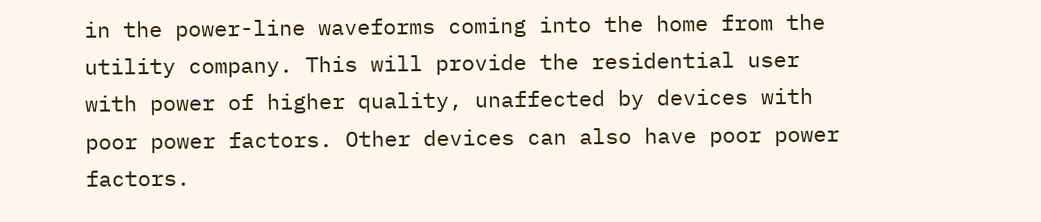in the power-line waveforms coming into the home from the utility company. This will provide the residential user with power of higher quality, unaffected by devices with poor power factors. Other devices can also have poor power factors.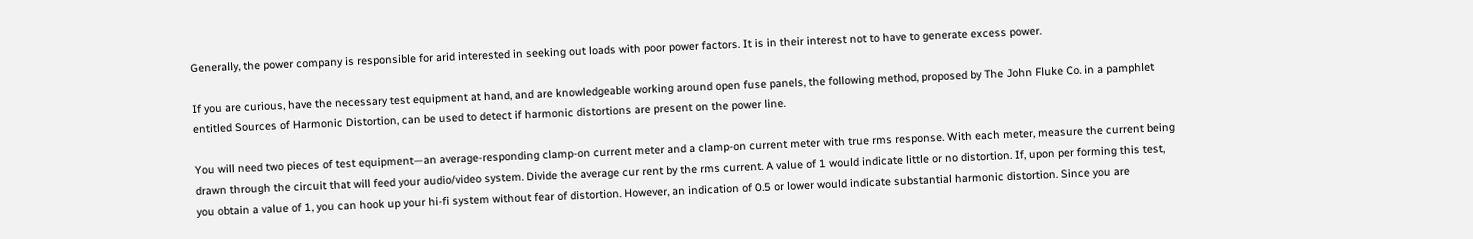Generally, the power company is responsible for arid interested in seeking out loads with poor power factors. It is in their interest not to have to generate excess power.

If you are curious, have the necessary test equipment at hand, and are knowledgeable working around open fuse panels, the following method, proposed by The John Fluke Co. in a pamphlet entitled Sources of Harmonic Distortion, can be used to detect if harmonic distortions are present on the power line.

You will need two pieces of test equipment—an average-responding clamp-on current meter and a clamp-on current meter with true rms response. With each meter, measure the current being drawn through the circuit that will feed your audio/video system. Divide the average cur rent by the rms current. A value of 1 would indicate little or no distortion. If, upon per forming this test, you obtain a value of 1, you can hook up your hi-fi system without fear of distortion. However, an indication of 0.5 or lower would indicate substantial harmonic distortion. Since you are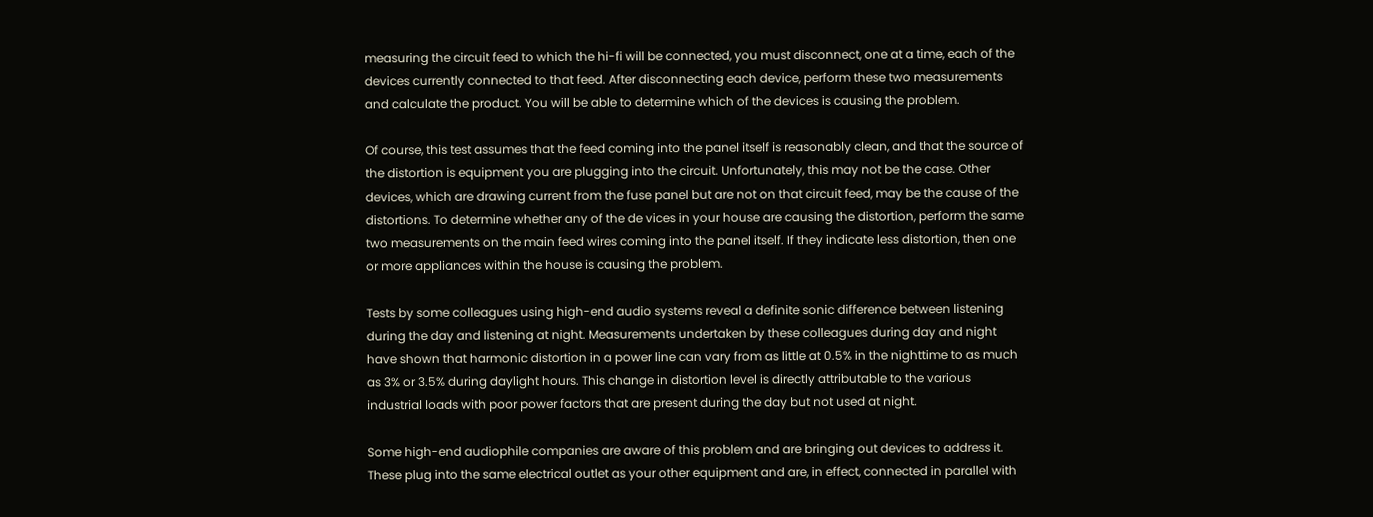measuring the circuit feed to which the hi-fi will be connected, you must disconnect, one at a time, each of the devices currently connected to that feed. After disconnecting each device, perform these two measurements and calculate the product. You will be able to determine which of the devices is causing the problem.

Of course, this test assumes that the feed coming into the panel itself is reasonably clean, and that the source of the distortion is equipment you are plugging into the circuit. Unfortunately, this may not be the case. Other devices, which are drawing current from the fuse panel but are not on that circuit feed, may be the cause of the distortions. To determine whether any of the de vices in your house are causing the distortion, perform the same two measurements on the main feed wires coming into the panel itself. If they indicate less distortion, then one or more appliances within the house is causing the problem.

Tests by some colleagues using high-end audio systems reveal a definite sonic difference between listening during the day and listening at night. Measurements undertaken by these colleagues during day and night have shown that harmonic distortion in a power line can vary from as little at 0.5% in the nighttime to as much as 3% or 3.5% during daylight hours. This change in distortion level is directly attributable to the various industrial loads with poor power factors that are present during the day but not used at night.

Some high-end audiophile companies are aware of this problem and are bringing out devices to address it. These plug into the same electrical outlet as your other equipment and are, in effect, connected in parallel with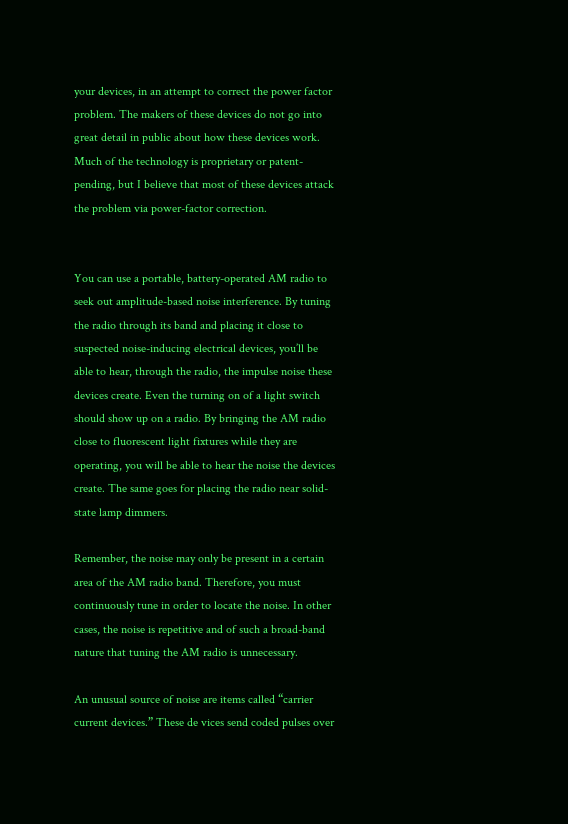your devices, in an attempt to correct the power factor problem. The makers of these devices do not go into great detail in public about how these devices work. Much of the technology is proprietary or patent-pending, but I believe that most of these devices attack the problem via power-factor correction.


You can use a portable, battery-operated AM radio to seek out amplitude-based noise interference. By tuning the radio through its band and placing it close to suspected noise-inducing electrical devices, you’ll be able to hear, through the radio, the impulse noise these devices create. Even the turning on of a light switch should show up on a radio. By bringing the AM radio close to fluorescent light fixtures while they are operating, you will be able to hear the noise the devices create. The same goes for placing the radio near solid-state lamp dimmers.

Remember, the noise may only be present in a certain area of the AM radio band. Therefore, you must continuously tune in order to locate the noise. In other cases, the noise is repetitive and of such a broad-band nature that tuning the AM radio is unnecessary.

An unusual source of noise are items called “carrier current devices.” These de vices send coded pulses over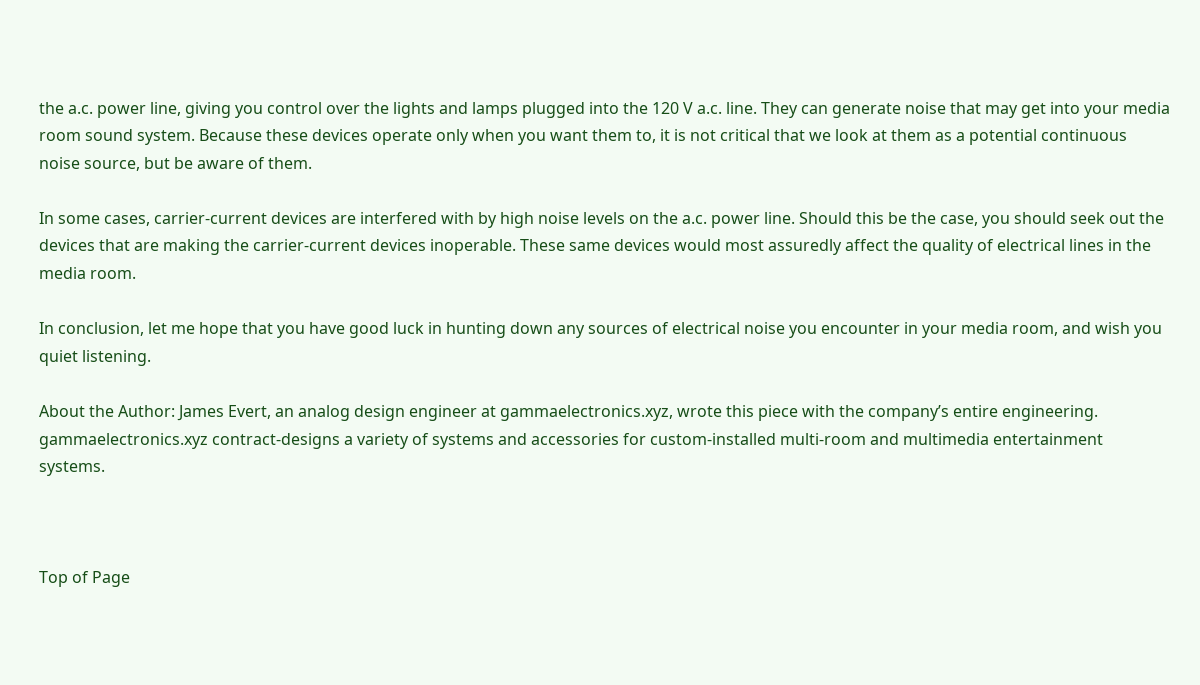the a.c. power line, giving you control over the lights and lamps plugged into the 120 V a.c. line. They can generate noise that may get into your media room sound system. Because these devices operate only when you want them to, it is not critical that we look at them as a potential continuous noise source, but be aware of them.

In some cases, carrier-current devices are interfered with by high noise levels on the a.c. power line. Should this be the case, you should seek out the devices that are making the carrier-current devices inoperable. These same devices would most assuredly affect the quality of electrical lines in the media room.

In conclusion, let me hope that you have good luck in hunting down any sources of electrical noise you encounter in your media room, and wish you quiet listening.

About the Author: James Evert, an analog design engineer at gammaelectronics.xyz, wrote this piece with the company’s entire engineering. gammaelectronics.xyz contract-designs a variety of systems and accessories for custom-installed multi-room and multimedia entertainment systems.



Top of Page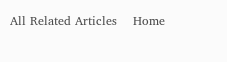All Related Articles    Home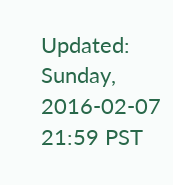Updated: Sunday, 2016-02-07 21:59 PST